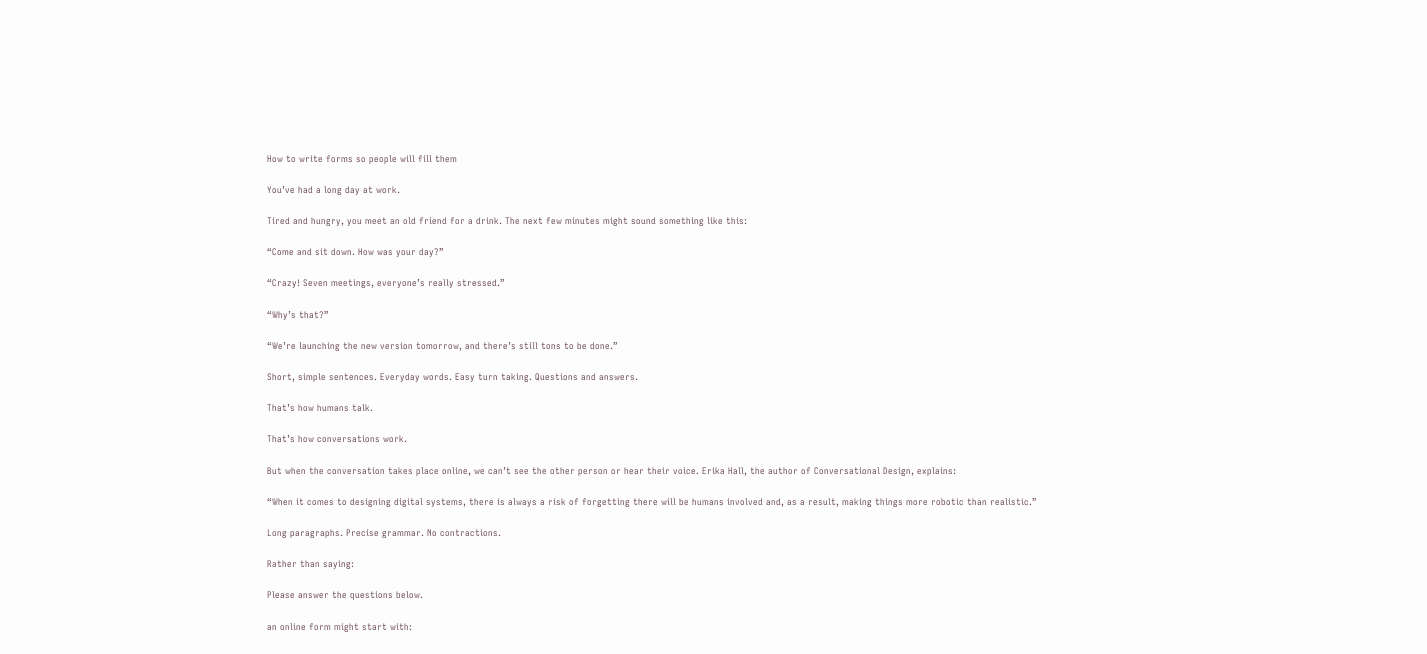How to write forms so people will fill them

You’ve had a long day at work.

Tired and hungry, you meet an old friend for a drink. The next few minutes might sound something like this:

“Come and sit down. How was your day?”

“Crazy! Seven meetings, everyone’s really stressed.”

“Why’s that?”

“We’re launching the new version tomorrow, and there’s still tons to be done.”

Short, simple sentences. Everyday words. Easy turn taking. Questions and answers.

That’s how humans talk.

That’s how conversations work.

But when the conversation takes place online, we can’t see the other person or hear their voice. Erika Hall, the author of Conversational Design, explains:

“When it comes to designing digital systems, there is always a risk of forgetting there will be humans involved and, as a result, making things more robotic than realistic.”

Long paragraphs. Precise grammar. No contractions.

Rather than saying:

Please answer the questions below.

an online form might start with: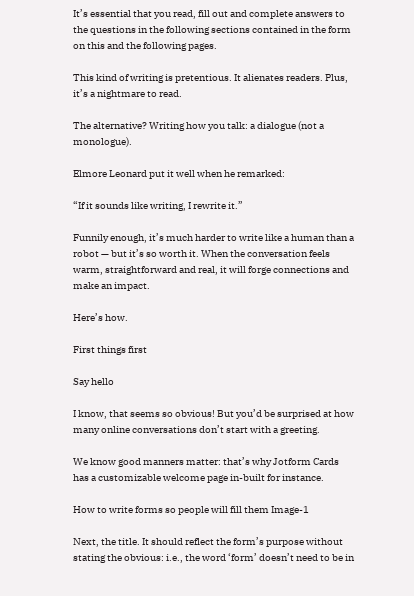It’s essential that you read, fill out and complete answers to the questions in the following sections contained in the form on this and the following pages.

This kind of writing is pretentious. It alienates readers. Plus, it’s a nightmare to read.

The alternative? Writing how you talk: a dialogue (not a monologue).

Elmore Leonard put it well when he remarked:

“If it sounds like writing, I rewrite it.”

Funnily enough, it’s much harder to write like a human than a robot — but it’s so worth it. When the conversation feels warm, straightforward and real, it will forge connections and make an impact.

Here’s how.

First things first

Say hello

I know, that seems so obvious! But you’d be surprised at how many online conversations don’t start with a greeting.

We know good manners matter: that’s why Jotform Cards has a customizable welcome page in-built for instance.

How to write forms so people will fill them Image-1

Next, the title. It should reflect the form’s purpose without stating the obvious: i.e., the word ‘form’ doesn’t need to be in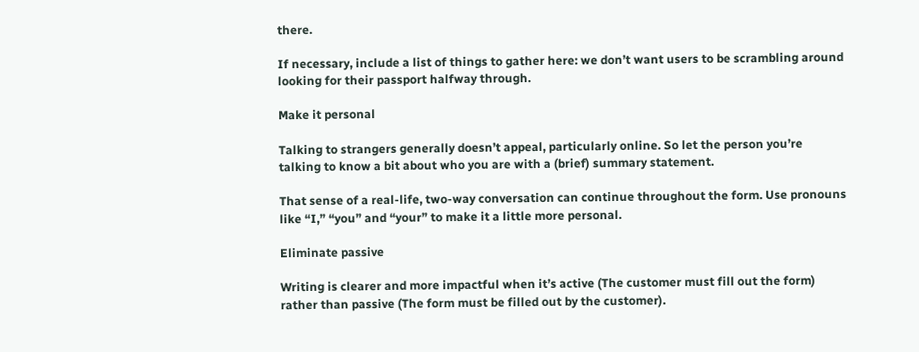there.

If necessary, include a list of things to gather here: we don’t want users to be scrambling around looking for their passport halfway through.

Make it personal

Talking to strangers generally doesn’t appeal, particularly online. So let the person you’re talking to know a bit about who you are with a (brief) summary statement.

That sense of a real-life, two-way conversation can continue throughout the form. Use pronouns like “I,” “you” and “your” to make it a little more personal.

Eliminate passive

Writing is clearer and more impactful when it’s active (The customer must fill out the form) rather than passive (The form must be filled out by the customer).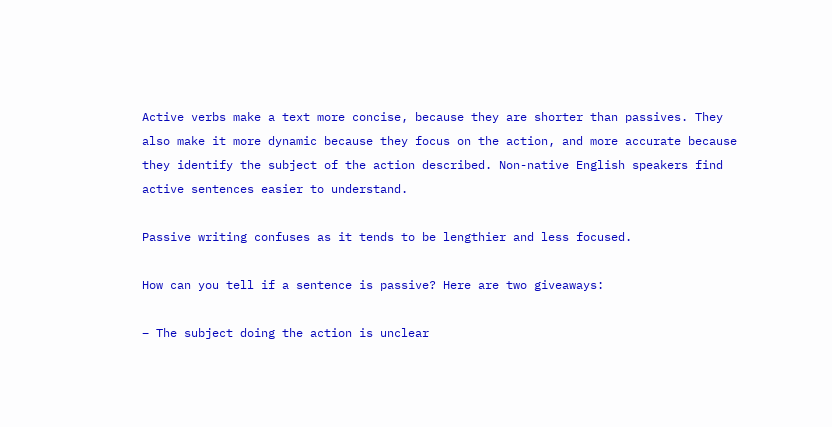Active verbs make a text more concise, because they are shorter than passives. They also make it more dynamic because they focus on the action, and more accurate because they identify the subject of the action described. Non-native English speakers find active sentences easier to understand.

Passive writing confuses as it tends to be lengthier and less focused.

How can you tell if a sentence is passive? Here are two giveaways:

– The subject doing the action is unclear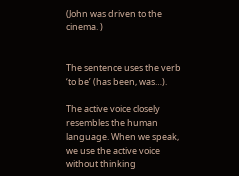(John was driven to the cinema. )


The sentence uses the verb ‘to be’ (has been, was…).

The active voice closely resembles the human language. When we speak, we use the active voice without thinking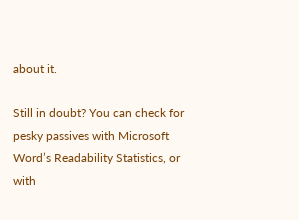about it.

Still in doubt? You can check for pesky passives with Microsoft Word’s Readability Statistics, or with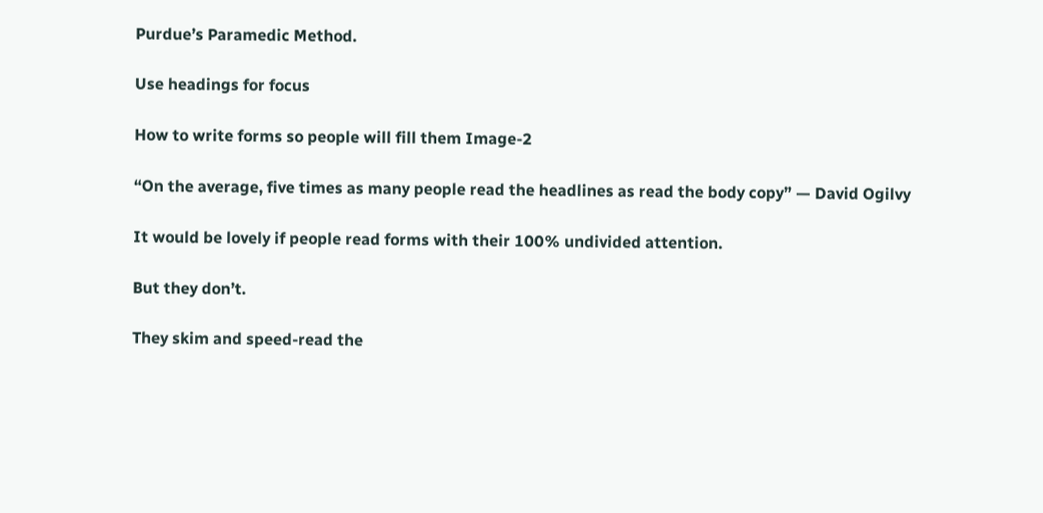Purdue’s Paramedic Method.

Use headings for focus

How to write forms so people will fill them Image-2

“On the average, five times as many people read the headlines as read the body copy” — David Ogilvy

It would be lovely if people read forms with their 100% undivided attention.

But they don’t.

They skim and speed-read the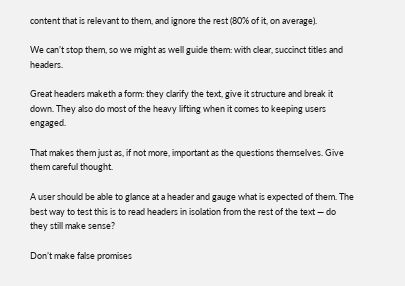content that is relevant to them, and ignore the rest (80% of it, on average).

We can’t stop them, so we might as well guide them: with clear, succinct titles and headers.

Great headers maketh a form: they clarify the text, give it structure and break it down. They also do most of the heavy lifting when it comes to keeping users engaged.

That makes them just as, if not more, important as the questions themselves. Give them careful thought.

A user should be able to glance at a header and gauge what is expected of them. The best way to test this is to read headers in isolation from the rest of the text — do they still make sense?

Don’t make false promises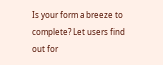Is your form a breeze to complete? Let users find out for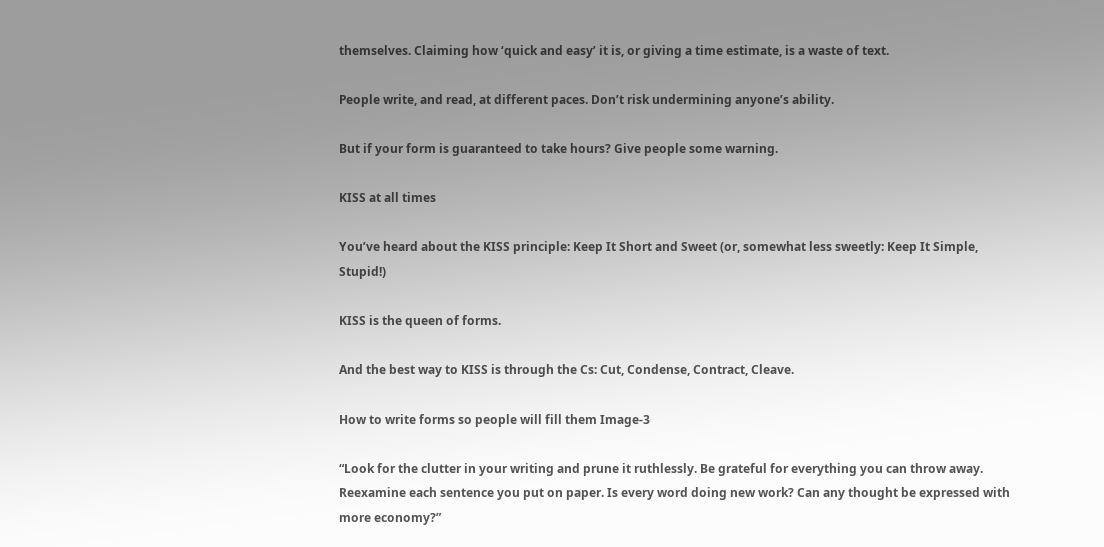themselves. Claiming how ‘quick and easy’ it is, or giving a time estimate, is a waste of text.

People write, and read, at different paces. Don’t risk undermining anyone’s ability.

But if your form is guaranteed to take hours? Give people some warning.

KISS at all times

You’ve heard about the KISS principle: Keep It Short and Sweet (or, somewhat less sweetly: Keep It Simple, Stupid!)

KISS is the queen of forms.

And the best way to KISS is through the Cs: Cut, Condense, Contract, Cleave.

How to write forms so people will fill them Image-3

“Look for the clutter in your writing and prune it ruthlessly. Be grateful for everything you can throw away. Reexamine each sentence you put on paper. Is every word doing new work? Can any thought be expressed with more economy?”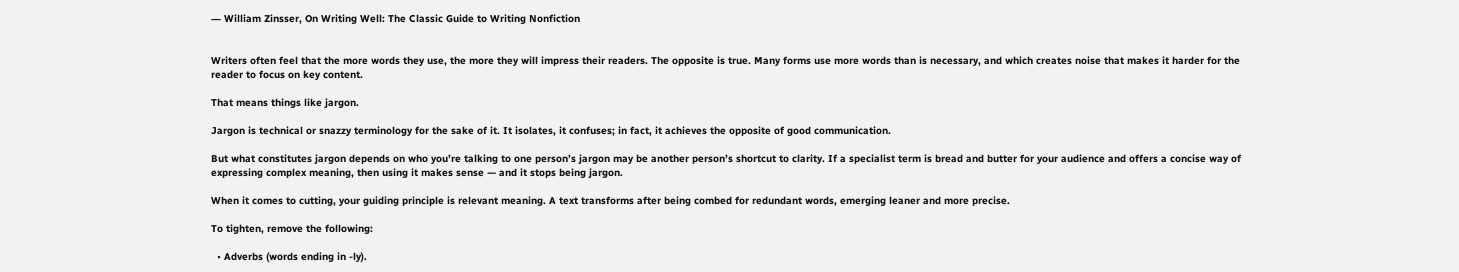― William Zinsser, On Writing Well: The Classic Guide to Writing Nonfiction


Writers often feel that the more words they use, the more they will impress their readers. The opposite is true. Many forms use more words than is necessary, and which creates noise that makes it harder for the reader to focus on key content.

That means things like jargon.

Jargon is technical or snazzy terminology for the sake of it. It isolates, it confuses; in fact, it achieves the opposite of good communication.

But what constitutes jargon depends on who you’re talking to one person’s jargon may be another person’s shortcut to clarity. If a specialist term is bread and butter for your audience and offers a concise way of expressing complex meaning, then using it makes sense — and it stops being jargon.

When it comes to cutting, your guiding principle is relevant meaning. A text transforms after being combed for redundant words, emerging leaner and more precise.

To tighten, remove the following:

  • Adverbs (words ending in -ly).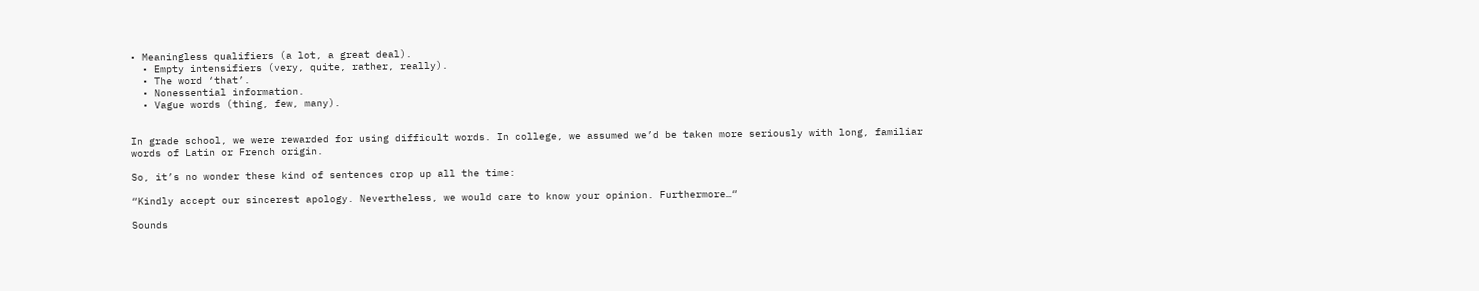• Meaningless qualifiers (a lot, a great deal).
  • Empty intensifiers (very, quite, rather, really).
  • The word ‘that’.
  • Nonessential information.
  • Vague words (thing, few, many).


In grade school, we were rewarded for using difficult words. In college, we assumed we’d be taken more seriously with long, familiar words of Latin or French origin.

So, it’s no wonder these kind of sentences crop up all the time:

“Kindly accept our sincerest apology. Nevertheless, we would care to know your opinion. Furthermore…“

Sounds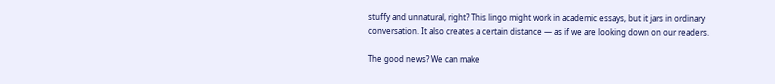stuffy and unnatural, right? This lingo might work in academic essays, but it jars in ordinary conversation. It also creates a certain distance — as if we are looking down on our readers.

The good news? We can make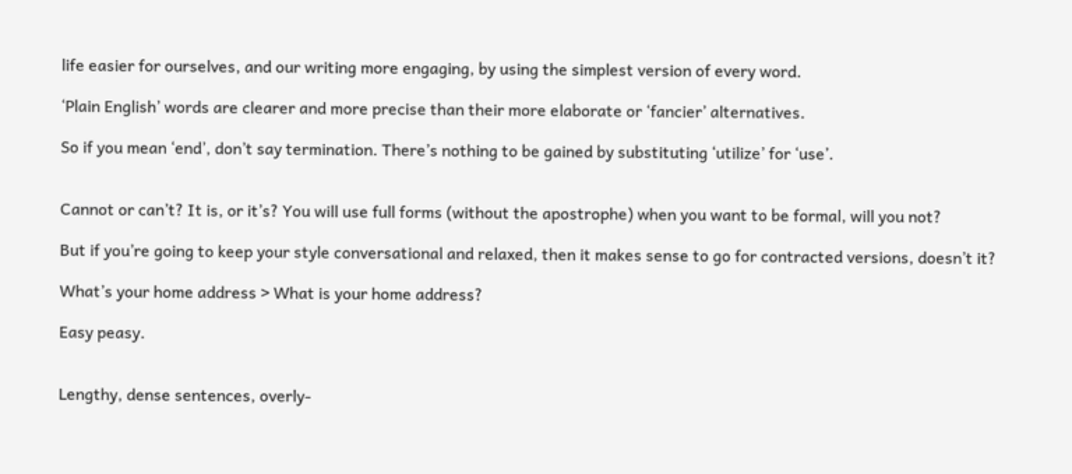life easier for ourselves, and our writing more engaging, by using the simplest version of every word.

‘Plain English’ words are clearer and more precise than their more elaborate or ‘fancier’ alternatives.

So if you mean ‘end’, don’t say termination. There’s nothing to be gained by substituting ‘utilize’ for ‘use’.


Cannot or can’t? It is, or it’s? You will use full forms (without the apostrophe) when you want to be formal, will you not?

But if you’re going to keep your style conversational and relaxed, then it makes sense to go for contracted versions, doesn’t it?

What’s your home address > What is your home address?

Easy peasy.


Lengthy, dense sentences, overly-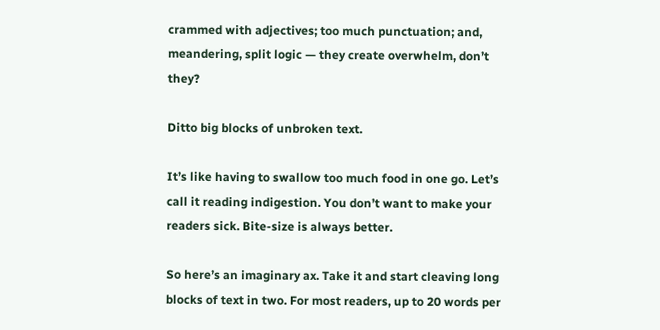crammed with adjectives; too much punctuation; and, meandering, split logic — they create overwhelm, don’t they?

Ditto big blocks of unbroken text.

It’s like having to swallow too much food in one go. Let’s call it reading indigestion. You don’t want to make your readers sick. Bite-size is always better.

So here’s an imaginary ax. Take it and start cleaving long blocks of text in two. For most readers, up to 20 words per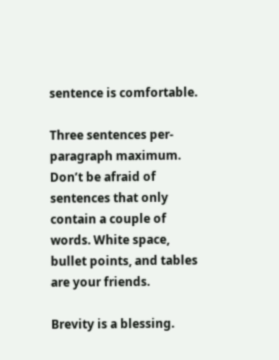sentence is comfortable.

Three sentences per-paragraph maximum. Don’t be afraid of sentences that only contain a couple of words. White space, bullet points, and tables are your friends.

Brevity is a blessing.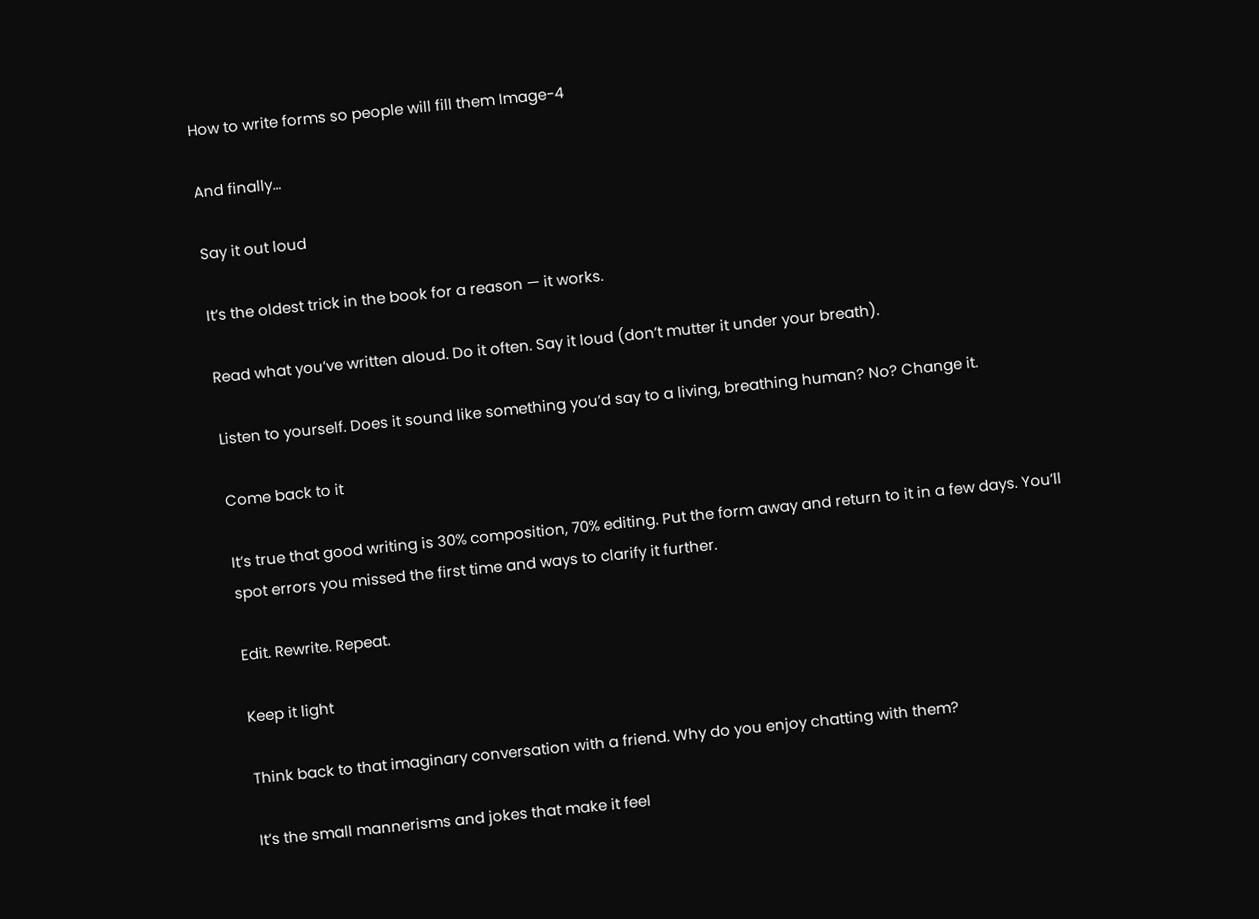How to write forms so people will fill them Image-4

And finally…

Say it out loud

It’s the oldest trick in the book for a reason — it works.

Read what you’ve written aloud. Do it often. Say it loud (don’t mutter it under your breath).

Listen to yourself. Does it sound like something you’d say to a living, breathing human? No? Change it.

Come back to it

It’s true that good writing is 30% composition, 70% editing. Put the form away and return to it in a few days. You’ll spot errors you missed the first time and ways to clarify it further.

Edit. Rewrite. Repeat.

Keep it light

Think back to that imaginary conversation with a friend. Why do you enjoy chatting with them?

It’s the small mannerisms and jokes that make it feel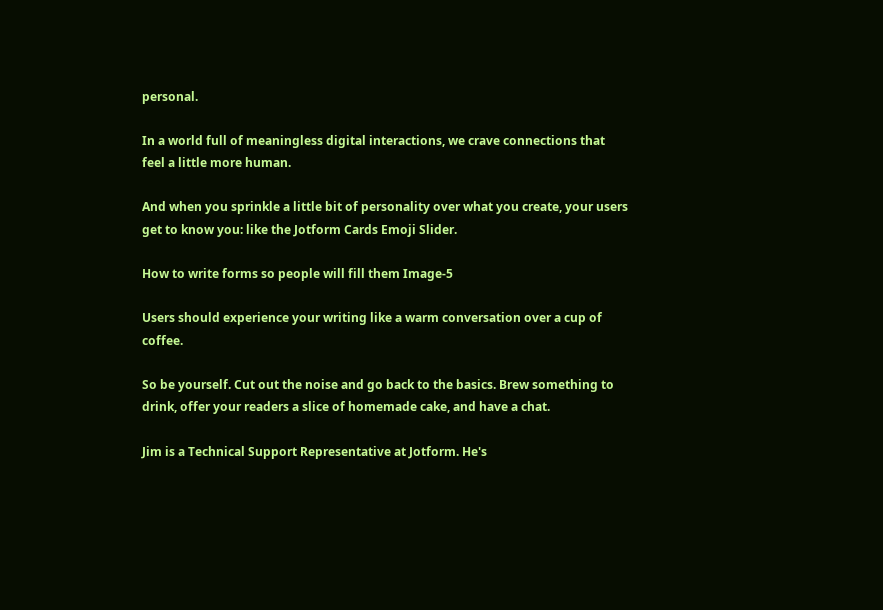personal.

In a world full of meaningless digital interactions, we crave connections that feel a little more human.

And when you sprinkle a little bit of personality over what you create, your users get to know you: like the Jotform Cards Emoji Slider.

How to write forms so people will fill them Image-5

Users should experience your writing like a warm conversation over a cup of coffee.

So be yourself. Cut out the noise and go back to the basics. Brew something to drink, offer your readers a slice of homemade cake, and have a chat.

Jim is a Technical Support Representative at Jotform. He's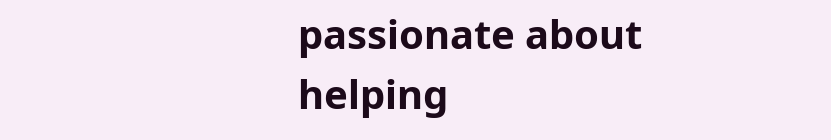passionate about helping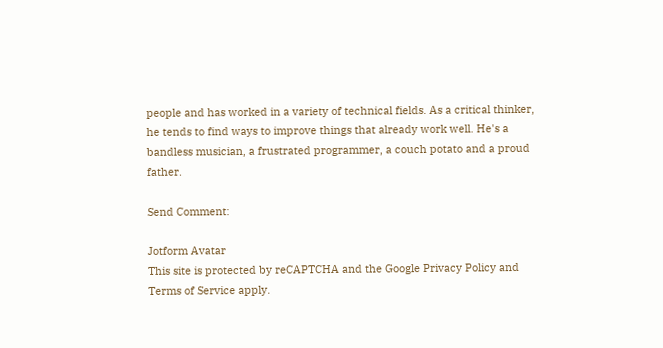people and has worked in a variety of technical fields. As a critical thinker, he tends to find ways to improve things that already work well. He's a bandless musician, a frustrated programmer, a couch potato and a proud father.

Send Comment:

Jotform Avatar
This site is protected by reCAPTCHA and the Google Privacy Policy and Terms of Service apply.